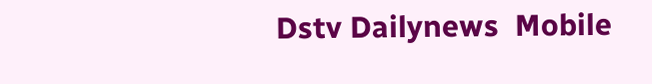Dstv Dailynews  Mobile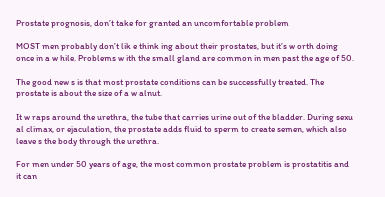Prostate prognosis, don’t take for granted an uncomfortable problem

MOST men probably don’t lik e think ing about their prostates, but it’s w orth doing once in a w hile. Problems w ith the small gland are common in men past the age of 50.

The good new s is that most prostate conditions can be successfully treated. The prostate is about the size of a w alnut.

It w raps around the urethra, the tube that carries urine out of the bladder. During sexu al climax, or ejaculation, the prostate adds fluid to sperm to create semen, which also leave s the body through the urethra.

For men under 50 years of age, the most common prostate problem is prostatitis and it can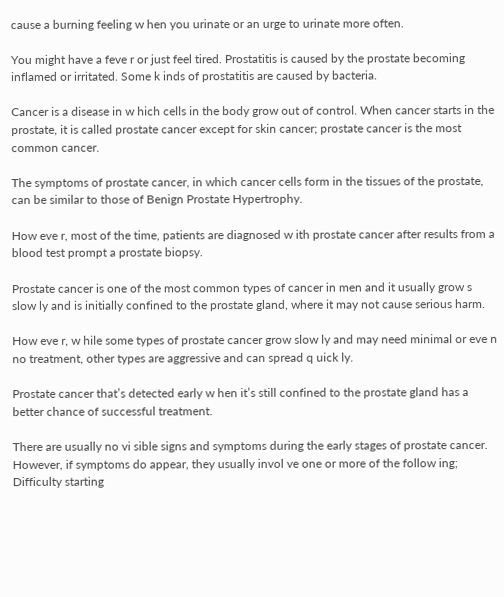cause a burning feeling w hen you urinate or an urge to urinate more often.

You might have a feve r or just feel tired. Prostatitis is caused by the prostate becoming inflamed or irritated. Some k inds of prostatitis are caused by bacteria.

Cancer is a disease in w hich cells in the body grow out of control. When cancer starts in the prostate, it is called prostate cancer except for skin cancer; prostate cancer is the most common cancer.

The symptoms of prostate cancer, in which cancer cells form in the tissues of the prostate, can be similar to those of Benign Prostate Hypertrophy.

How eve r, most of the time, patients are diagnosed w ith prostate cancer after results from a blood test prompt a prostate biopsy.

Prostate cancer is one of the most common types of cancer in men and it usually grow s slow ly and is initially confined to the prostate gland, where it may not cause serious harm.

How eve r, w hile some types of prostate cancer grow slow ly and may need minimal or eve n no treatment, other types are aggressive and can spread q uick ly.

Prostate cancer that’s detected early w hen it’s still confined to the prostate gland has a better chance of successful treatment.

There are usually no vi sible signs and symptoms during the early stages of prostate cancer. However, if symptoms do appear, they usually invol ve one or more of the follow ing; Difficulty starting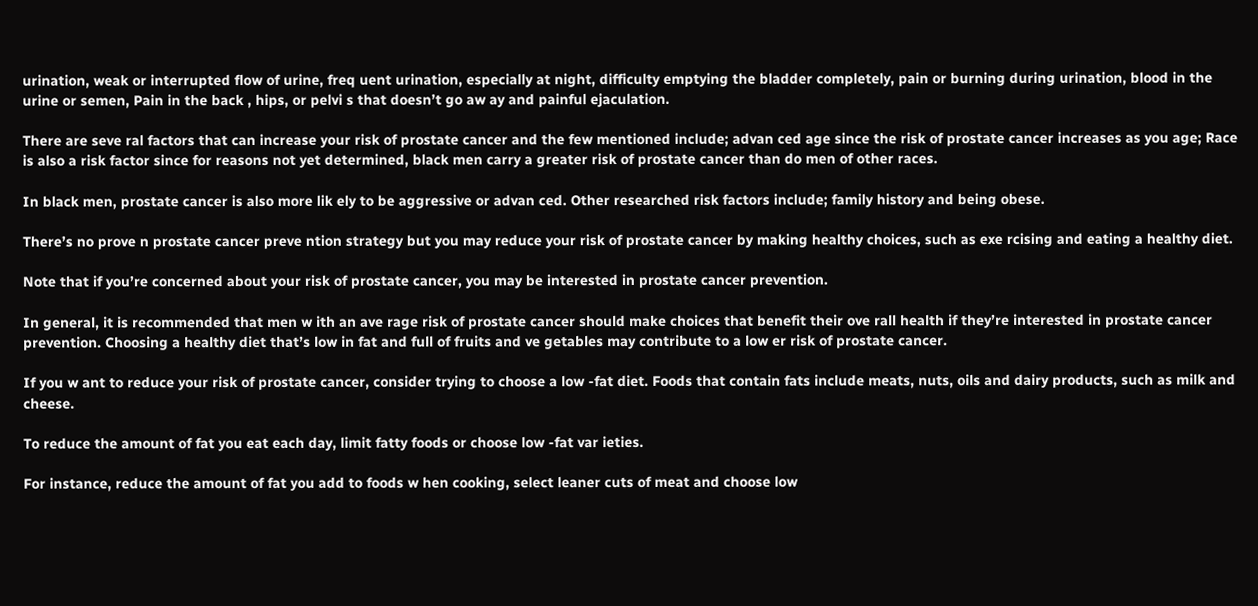urination, weak or interrupted flow of urine, freq uent urination, especially at night, difficulty emptying the bladder completely, pain or burning during urination, blood in the urine or semen, Pain in the back , hips, or pelvi s that doesn’t go aw ay and painful ejaculation.

There are seve ral factors that can increase your risk of prostate cancer and the few mentioned include; advan ced age since the risk of prostate cancer increases as you age; Race is also a risk factor since for reasons not yet determined, black men carry a greater risk of prostate cancer than do men of other races.

In black men, prostate cancer is also more lik ely to be aggressive or advan ced. Other researched risk factors include; family history and being obese.

There’s no prove n prostate cancer preve ntion strategy but you may reduce your risk of prostate cancer by making healthy choices, such as exe rcising and eating a healthy diet.

Note that if you’re concerned about your risk of prostate cancer, you may be interested in prostate cancer prevention.

In general, it is recommended that men w ith an ave rage risk of prostate cancer should make choices that benefit their ove rall health if they’re interested in prostate cancer prevention. Choosing a healthy diet that’s low in fat and full of fruits and ve getables may contribute to a low er risk of prostate cancer.

If you w ant to reduce your risk of prostate cancer, consider trying to choose a low -fat diet. Foods that contain fats include meats, nuts, oils and dairy products, such as milk and cheese.

To reduce the amount of fat you eat each day, limit fatty foods or choose low -fat var ieties.

For instance, reduce the amount of fat you add to foods w hen cooking, select leaner cuts of meat and choose low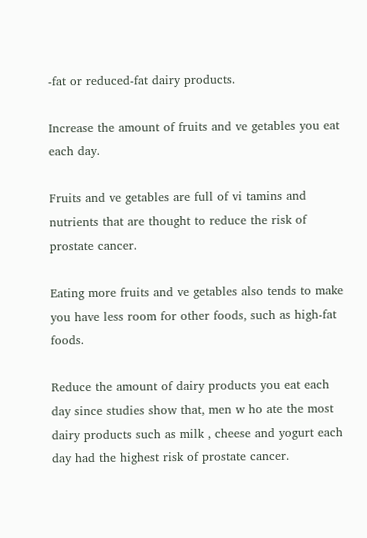-fat or reduced-fat dairy products.

Increase the amount of fruits and ve getables you eat each day.

Fruits and ve getables are full of vi tamins and nutrients that are thought to reduce the risk of prostate cancer.

Eating more fruits and ve getables also tends to make you have less room for other foods, such as high-fat foods.

Reduce the amount of dairy products you eat each day since studies show that, men w ho ate the most dairy products such as milk , cheese and yogurt each day had the highest risk of prostate cancer.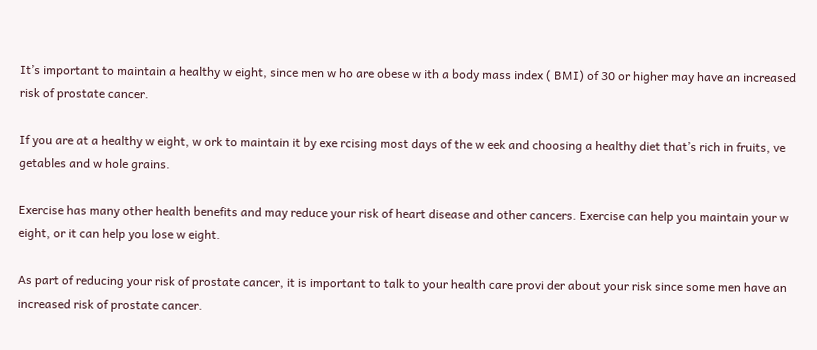It’s important to maintain a healthy w eight, since men w ho are obese w ith a body mass index ( BMI) of 30 or higher may have an increased risk of prostate cancer.

If you are at a healthy w eight, w ork to maintain it by exe rcising most days of the w eek and choosing a healthy diet that’s rich in fruits, ve getables and w hole grains.

Exercise has many other health benefits and may reduce your risk of heart disease and other cancers. Exercise can help you maintain your w eight, or it can help you lose w eight.

As part of reducing your risk of prostate cancer, it is important to talk to your health care provi der about your risk since some men have an increased risk of prostate cancer.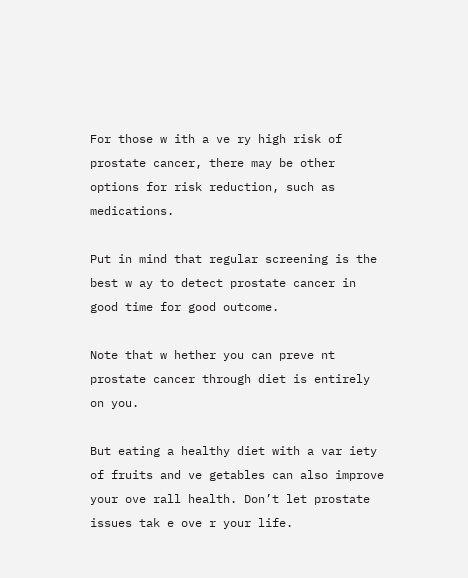For those w ith a ve ry high risk of prostate cancer, there may be other options for risk reduction, such as medications.

Put in mind that regular screening is the best w ay to detect prostate cancer in good time for good outcome.

Note that w hether you can preve nt prostate cancer through diet is entirely on you.

But eating a healthy diet with a var iety of fruits and ve getables can also improve your ove rall health. Don’t let prostate issues tak e ove r your life.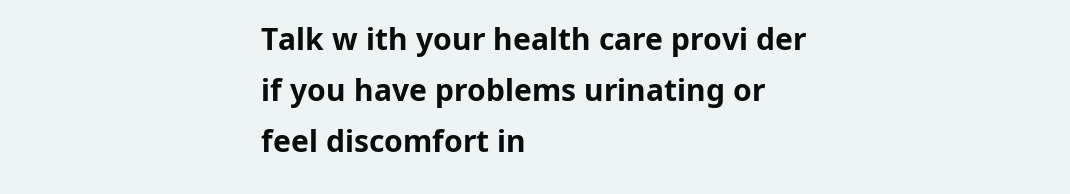Talk w ith your health care provi der if you have problems urinating or feel discomfort in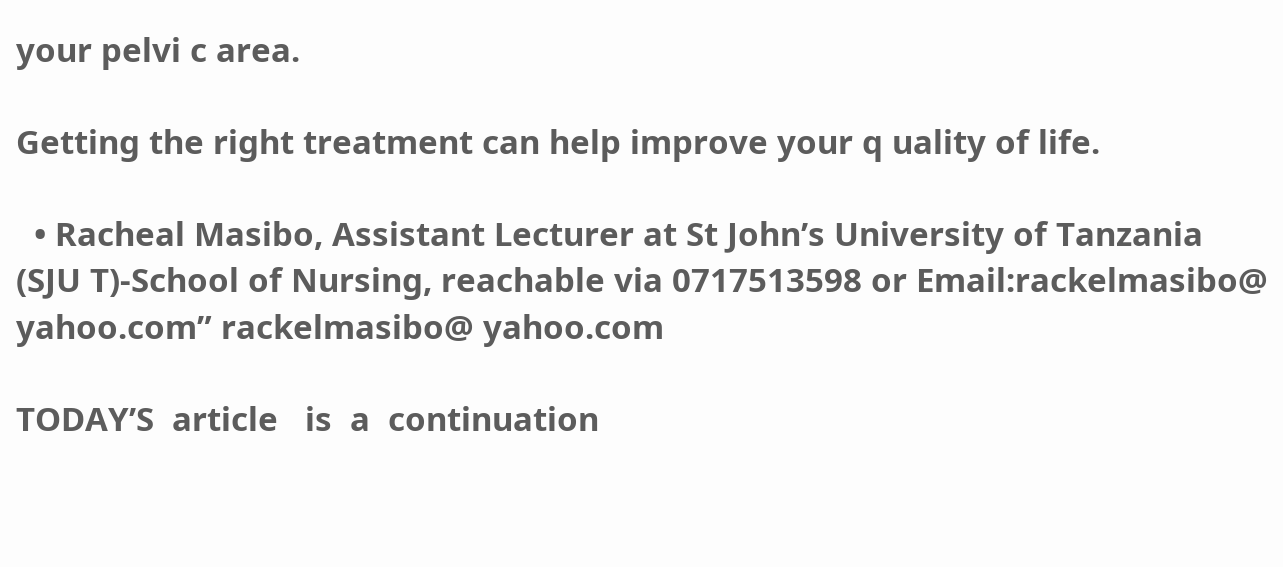your pelvi c area.

Getting the right treatment can help improve your q uality of life.

  • Racheal Masibo, Assistant Lecturer at St John’s University of Tanzania (SJU T)-School of Nursing, reachable via 0717513598 or Email:rackelmasibo@ yahoo.com” rackelmasibo@ yahoo.com

TODAY’S  article   is  a  continuation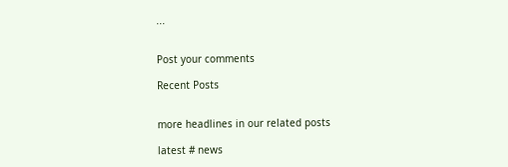...


Post your comments

Recent Posts


more headlines in our related posts

latest # news